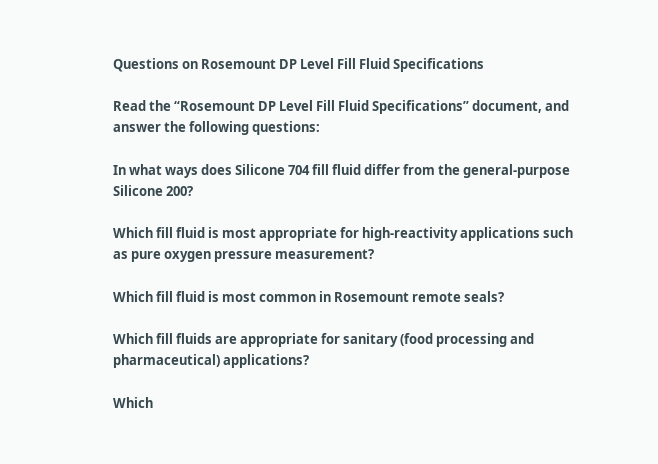Questions on Rosemount DP Level Fill Fluid Specifications

Read the “Rosemount DP Level Fill Fluid Specifications” document, and answer the following questions:

In what ways does Silicone 704 fill fluid differ from the general-purpose Silicone 200?

Which fill fluid is most appropriate for high-reactivity applications such as pure oxygen pressure measurement?

Which fill fluid is most common in Rosemount remote seals?

Which fill fluids are appropriate for sanitary (food processing and pharmaceutical) applications?

Which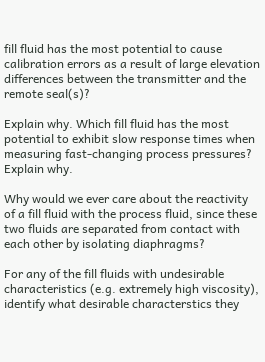fill fluid has the most potential to cause calibration errors as a result of large elevation differences between the transmitter and the remote seal(s)?

Explain why. Which fill fluid has the most potential to exhibit slow response times when measuring fast-changing process pressures? Explain why.

Why would we ever care about the reactivity of a fill fluid with the process fluid, since these two fluids are separated from contact with each other by isolating diaphragms?

For any of the fill fluids with undesirable characteristics (e.g. extremely high viscosity), identify what desirable characterstics they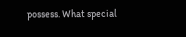possess. What special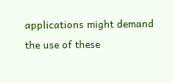applications might demand the use of these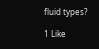fluid types?

1 Like